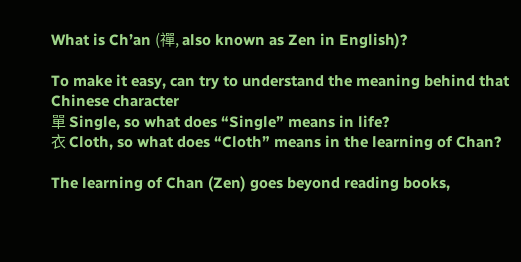What is Ch’an (禪, also known as Zen in English)?

To make it easy, can try to understand the meaning behind that Chinese character
單 Single, so what does “Single” means in life?
衣 Cloth, so what does “Cloth” means in the learning of Chan?

The learning of Chan (Zen) goes beyond reading books,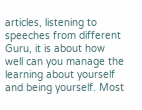articles, listening to speeches from different Guru, it is about how well can you manage the learning about yourself and being yourself. Most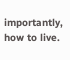importantly, how to live.